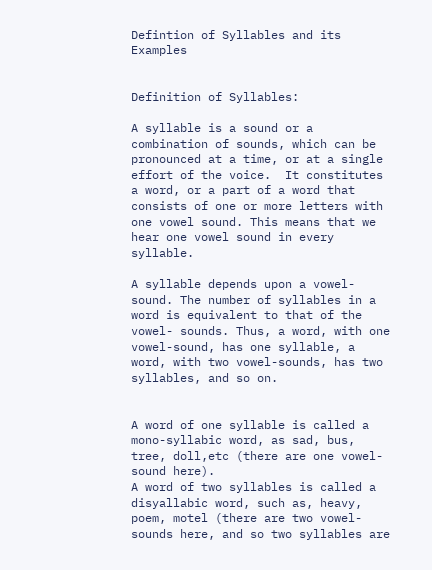Defintion of Syllables and its Examples


Definition of Syllables:

A syllable is a sound or a combination of sounds, which can be pronounced at a time, or at a single effort of the voice.  It constitutes a word, or a part of a word that consists of one or more letters with one vowel sound. This means that we hear one vowel sound in every syllable.

A syllable depends upon a vowel-sound. The number of syllables in a word is equivalent to that of the vowel- sounds. Thus, a word, with one vowel-sound, has one syllable, a word, with two vowel-sounds, has two syllables, and so on.


A word of one syllable is called a mono-syllabic word, as sad, bus, tree, doll,etc (there are one vowel-sound here).
A word of two syllables is called a disyallabic word, such as, heavy, poem, motel (there are two vowel-sounds here, and so two syllables are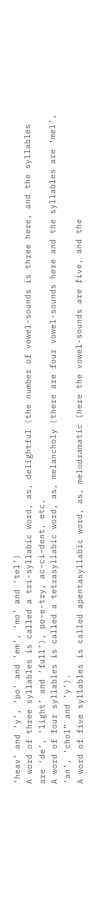‘heav’ and ‘y’, ‘po’ and ’em’, ‘mo’ and ‘tel’)
A word of three syllables is called a tri-syllabic word, as, delightful (the number of vowel-sounds is three here, and the syllables are ‘de’, ‘light’ and ‘full’), po-e-try, ac-ci-dent, etc.
A word of four syllables is called a tetrasyllabic word, as, melancholy (there are four vowel-sounds here and the syllables are ‘mel’, ‘an’, ‘chol” and ‘y’).
A word of five syllables is called apentasyllabic word, as, melodramatic (here the vowel-sounds are five, and the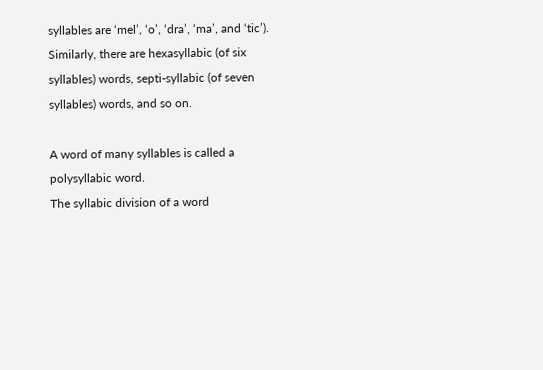syllables are ‘mel’, ‘o’, ‘dra’, ‘ma’, and ‘tic’).
Similarly, there are hexasyllabic (of six syllables) words, septi-syllabic (of seven syllables) words, and so on.

A word of many syllables is called a polysyllabic word.
The syllabic division of a word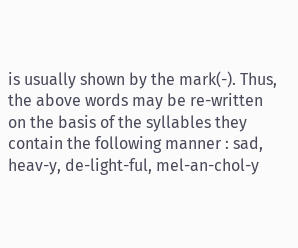is usually shown by the mark(-). Thus, the above words may be re-written on the basis of the syllables they contain the following manner : sad, heav-y, de-light-ful, mel-an-chol-y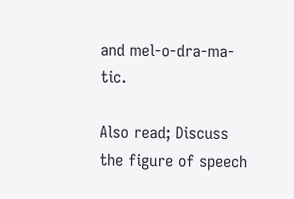and mel-o-dra-ma-tic.

Also read; Discuss the figure of speech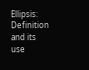Ellipsis: Definition and its use